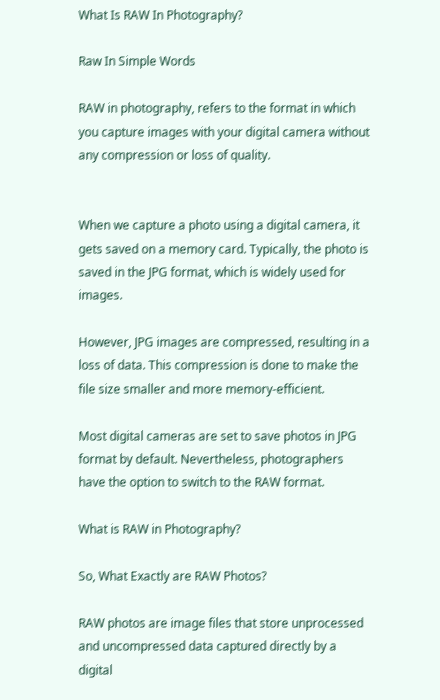What Is RAW In Photography?

Raw In Simple Words

RAW in photography, refers to the format in which you capture images with your digital camera without any compression or loss of quality.


When we capture a photo using a digital camera, it gets saved on a memory card. Typically, the photo is saved in the JPG format, which is widely used for images.

However, JPG images are compressed, resulting in a loss of data. This compression is done to make the file size smaller and more memory-efficient.

Most digital cameras are set to save photos in JPG format by default. Nevertheless, photographers have the option to switch to the RAW format.

What is RAW in Photography?

So, What Exactly are RAW Photos?

RAW photos are image files that store unprocessed and uncompressed data captured directly by a digital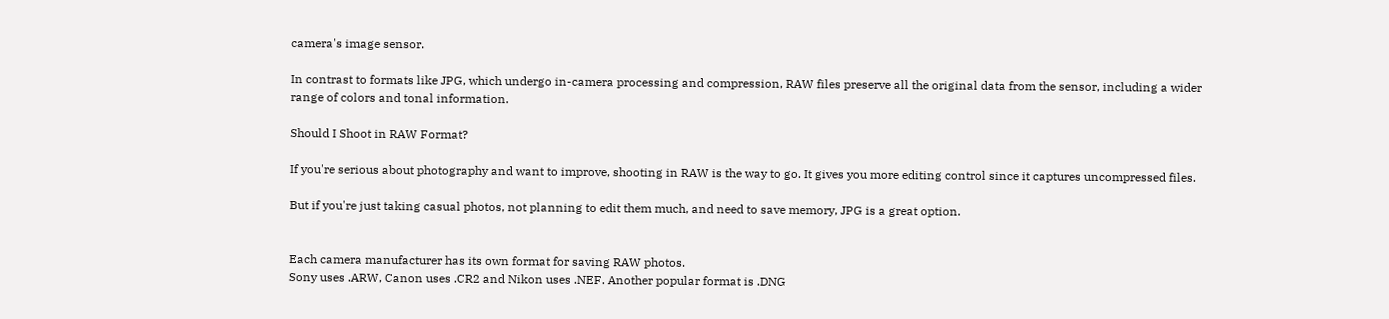camera's image sensor.

In contrast to formats like JPG, which undergo in-camera processing and compression, RAW files preserve all the original data from the sensor, including a wider range of colors and tonal information.

Should I Shoot in RAW Format?

If you're serious about photography and want to improve, shooting in RAW is the way to go. It gives you more editing control since it captures uncompressed files.

But if you're just taking casual photos, not planning to edit them much, and need to save memory, JPG is a great option.


Each camera manufacturer has its own format for saving RAW photos.
Sony uses .ARW, Canon uses .CR2 and Nikon uses .NEF. Another popular format is .DNG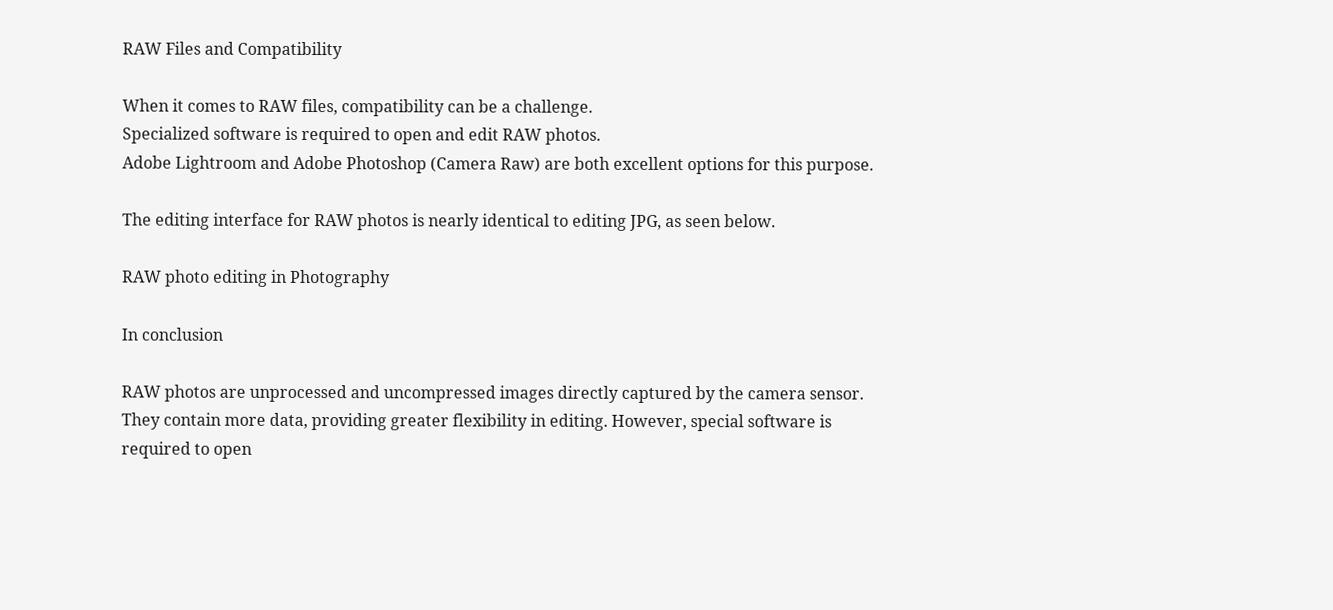RAW Files and Compatibility

When it comes to RAW files, compatibility can be a challenge.
Specialized software is required to open and edit RAW photos.
Adobe Lightroom and Adobe Photoshop (Camera Raw) are both excellent options for this purpose.

The editing interface for RAW photos is nearly identical to editing JPG, as seen below.

RAW photo editing in Photography

In conclusion

RAW photos are unprocessed and uncompressed images directly captured by the camera sensor. They contain more data, providing greater flexibility in editing. However, special software is required to open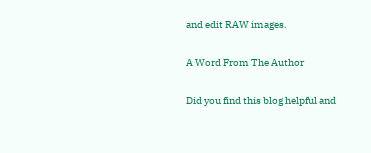and edit RAW images.

A Word From The Author

Did you find this blog helpful and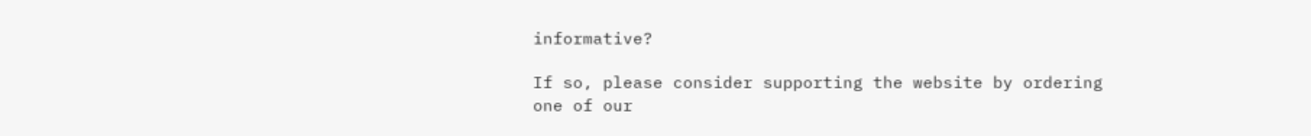informative?

If so, please consider supporting the website by ordering one of our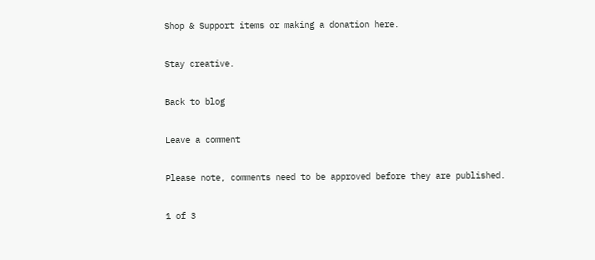Shop & Support items or making a donation here.

Stay creative.

Back to blog

Leave a comment

Please note, comments need to be approved before they are published.

1 of 3